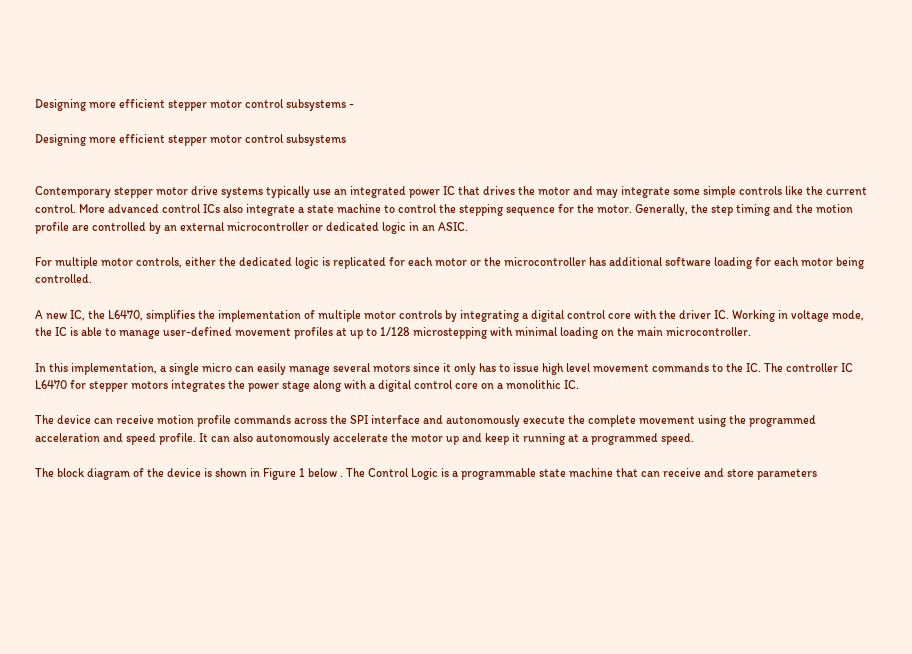Designing more efficient stepper motor control subsystems -

Designing more efficient stepper motor control subsystems


Contemporary stepper motor drive systems typically use an integrated power IC that drives the motor and may integrate some simple controls like the current control. More advanced control ICs also integrate a state machine to control the stepping sequence for the motor. Generally, the step timing and the motion profile are controlled by an external microcontroller or dedicated logic in an ASIC.

For multiple motor controls, either the dedicated logic is replicated for each motor or the microcontroller has additional software loading for each motor being controlled.

A new IC, the L6470, simplifies the implementation of multiple motor controls by integrating a digital control core with the driver IC. Working in voltage mode, the IC is able to manage user-defined movement profiles at up to 1/128 microstepping with minimal loading on the main microcontroller.

In this implementation, a single micro can easily manage several motors since it only has to issue high level movement commands to the IC. The controller IC L6470 for stepper motors integrates the power stage along with a digital control core on a monolithic IC.

The device can receive motion profile commands across the SPI interface and autonomously execute the complete movement using the programmed acceleration and speed profile. It can also autonomously accelerate the motor up and keep it running at a programmed speed.

The block diagram of the device is shown in Figure 1 below . The Control Logic is a programmable state machine that can receive and store parameters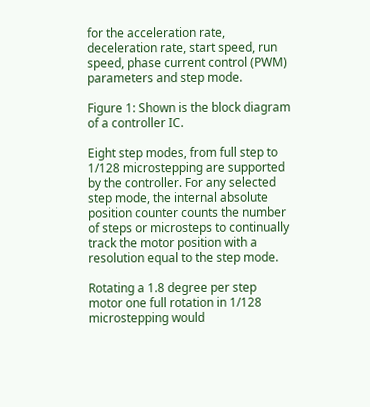for the acceleration rate, deceleration rate, start speed, run speed, phase current control (PWM) parameters and step mode.

Figure 1: Shown is the block diagram of a controller IC.

Eight step modes, from full step to 1/128 microstepping are supported by the controller. For any selected step mode, the internal absolute position counter counts the number of steps or microsteps to continually track the motor position with a resolution equal to the step mode.

Rotating a 1.8 degree per step motor one full rotation in 1/128 microstepping would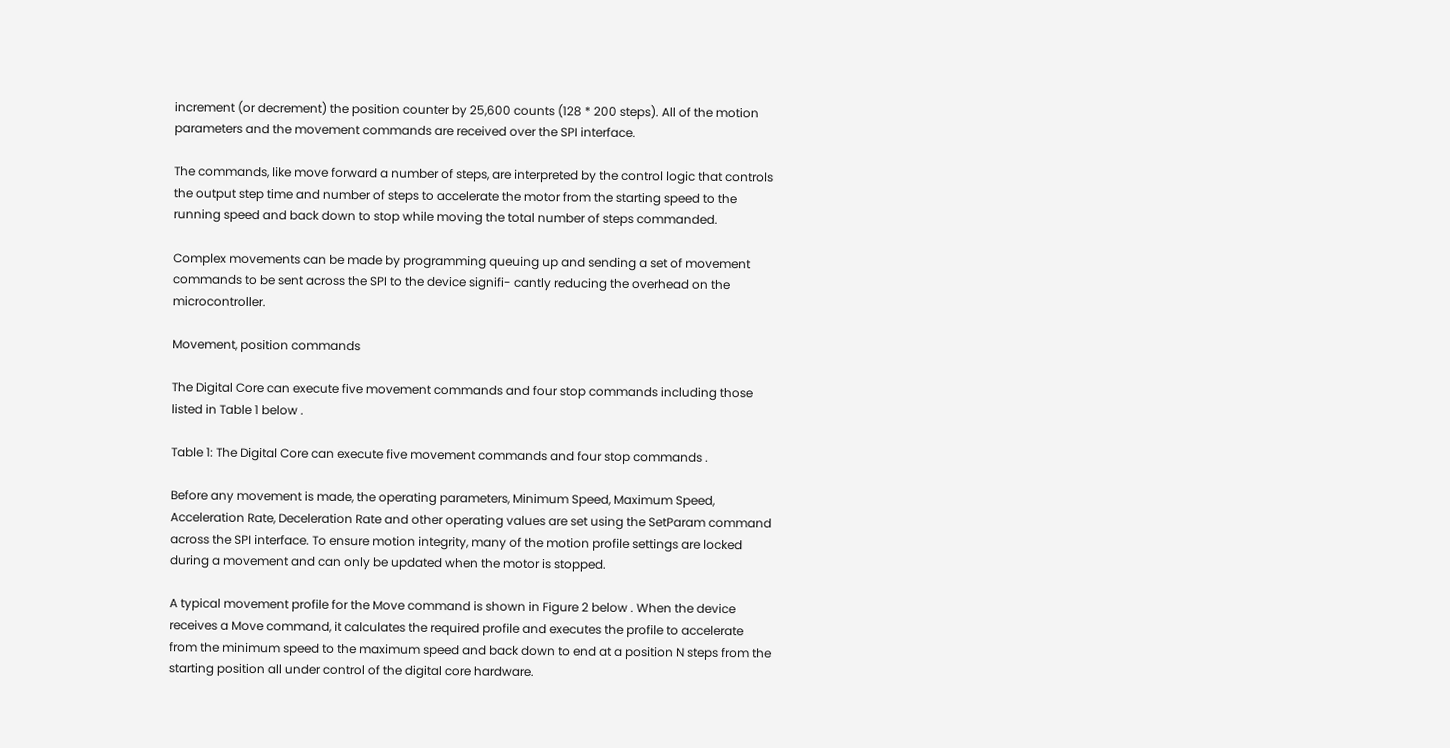increment (or decrement) the position counter by 25,600 counts (128 * 200 steps). All of the motion parameters and the movement commands are received over the SPI interface.

The commands, like move forward a number of steps, are interpreted by the control logic that controls the output step time and number of steps to accelerate the motor from the starting speed to the running speed and back down to stop while moving the total number of steps commanded.

Complex movements can be made by programming queuing up and sending a set of movement commands to be sent across the SPI to the device signifi- cantly reducing the overhead on the microcontroller.

Movement, position commands

The Digital Core can execute five movement commands and four stop commands including those listed in Table 1 below .

Table 1: The Digital Core can execute five movement commands and four stop commands .

Before any movement is made, the operating parameters, Minimum Speed, Maximum Speed, Acceleration Rate, Deceleration Rate and other operating values are set using the SetParam command across the SPI interface. To ensure motion integrity, many of the motion profile settings are locked during a movement and can only be updated when the motor is stopped.

A typical movement profile for the Move command is shown in Figure 2 below . When the device receives a Move command, it calculates the required profile and executes the profile to accelerate from the minimum speed to the maximum speed and back down to end at a position N steps from the starting position all under control of the digital core hardware.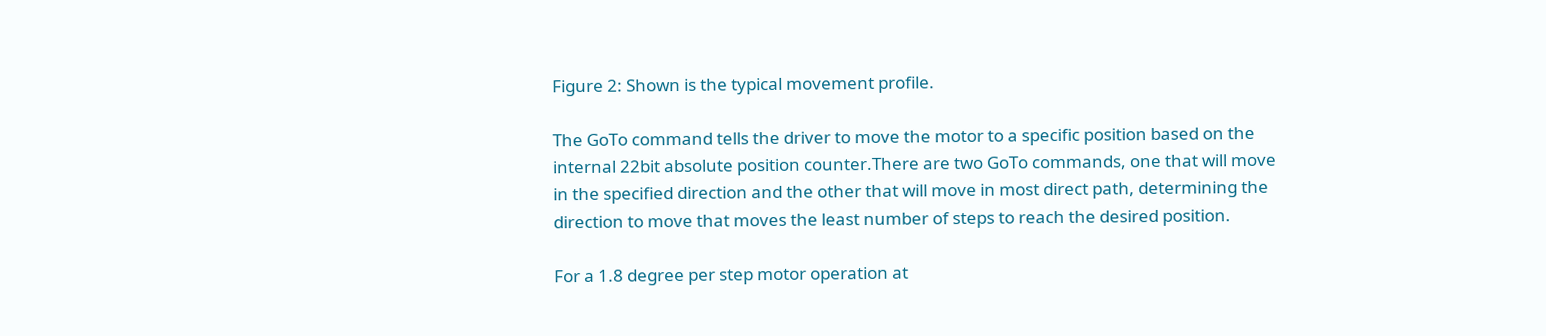Figure 2: Shown is the typical movement profile.

The GoTo command tells the driver to move the motor to a specific position based on the internal 22bit absolute position counter.There are two GoTo commands, one that will move in the specified direction and the other that will move in most direct path, determining the direction to move that moves the least number of steps to reach the desired position.

For a 1.8 degree per step motor operation at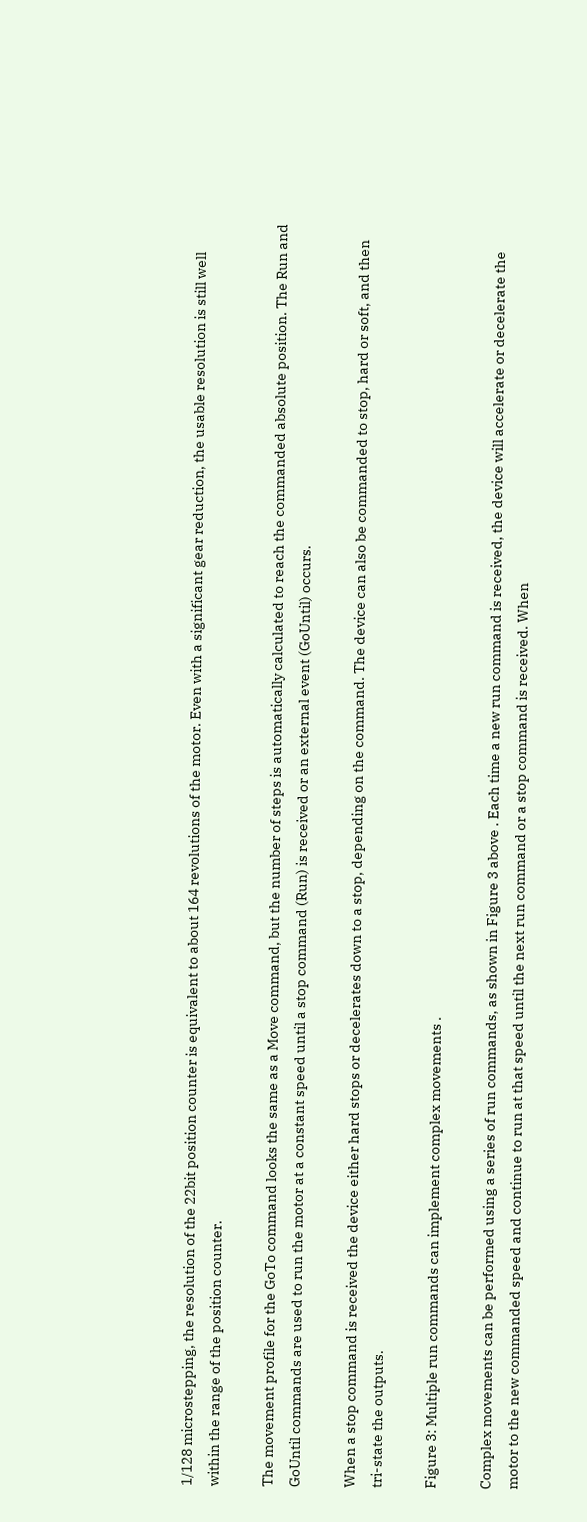1/128 microstepping, the resolution of the 22bit position counter is equivalent to about 164 revolutions of the motor. Even with a significant gear reduction, the usable resolution is still well within the range of the position counter.

The movement profile for the GoTo command looks the same as a Move command, but the number of steps is automatically calculated to reach the commanded absolute position. The Run and GoUntil commands are used to run the motor at a constant speed until a stop command (Run) is received or an external event (GoUntil) occurs.

When a stop command is received the device either hard stops or decelerates down to a stop, depending on the command. The device can also be commanded to stop, hard or soft, and then tri-state the outputs.

Figure 3: Multiple run commands can implement complex movements .

Complex movements can be performed using a series of run commands, as shown in Figure 3 above . Each time a new run command is received, the device will accelerate or decelerate the motor to the new commanded speed and continue to run at that speed until the next run command or a stop command is received. When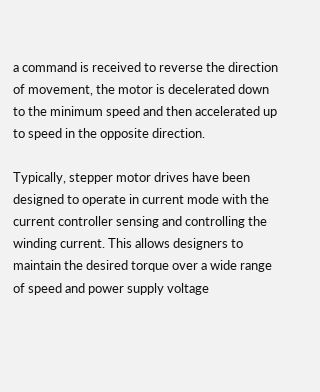a command is received to reverse the direction of movement, the motor is decelerated down to the minimum speed and then accelerated up to speed in the opposite direction.

Typically, stepper motor drives have been designed to operate in current mode with the current controller sensing and controlling the winding current. This allows designers to maintain the desired torque over a wide range of speed and power supply voltage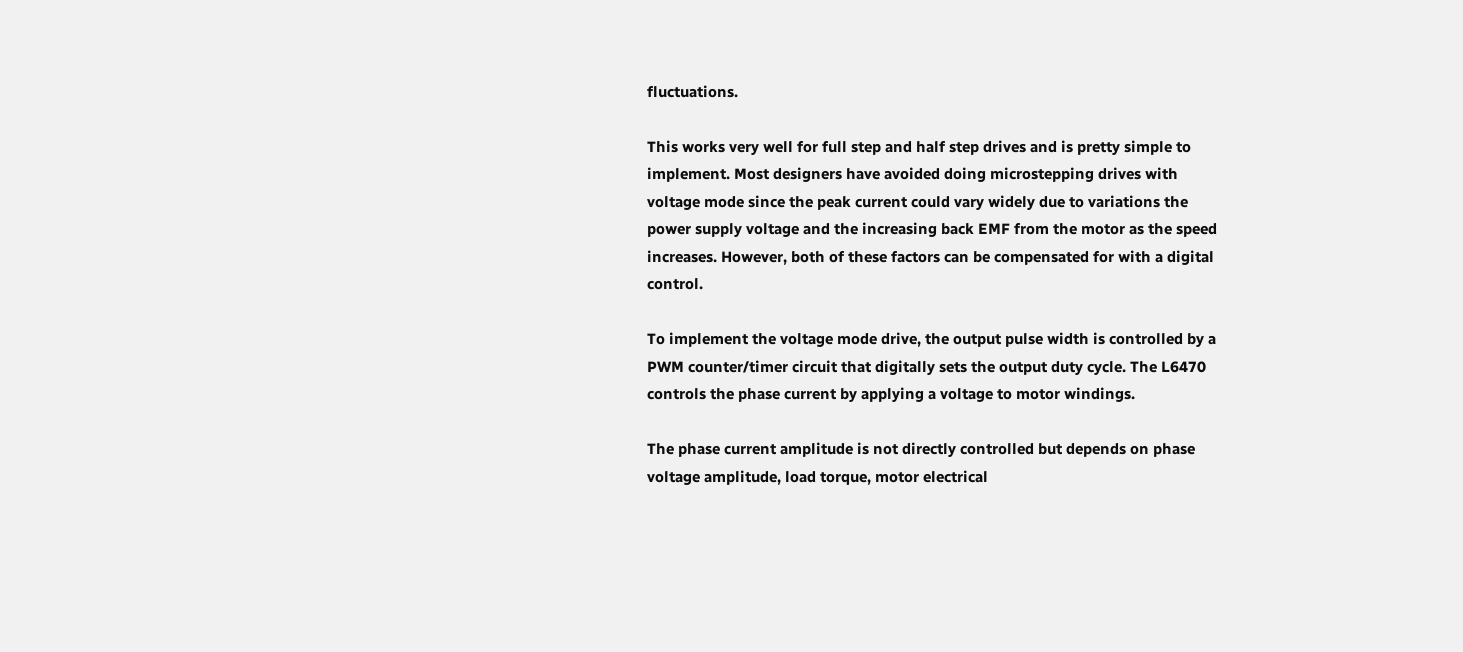fluctuations.

This works very well for full step and half step drives and is pretty simple to implement. Most designers have avoided doing microstepping drives with voltage mode since the peak current could vary widely due to variations the power supply voltage and the increasing back EMF from the motor as the speed increases. However, both of these factors can be compensated for with a digital control.

To implement the voltage mode drive, the output pulse width is controlled by a PWM counter/timer circuit that digitally sets the output duty cycle. The L6470 controls the phase current by applying a voltage to motor windings.

The phase current amplitude is not directly controlled but depends on phase voltage amplitude, load torque, motor electrical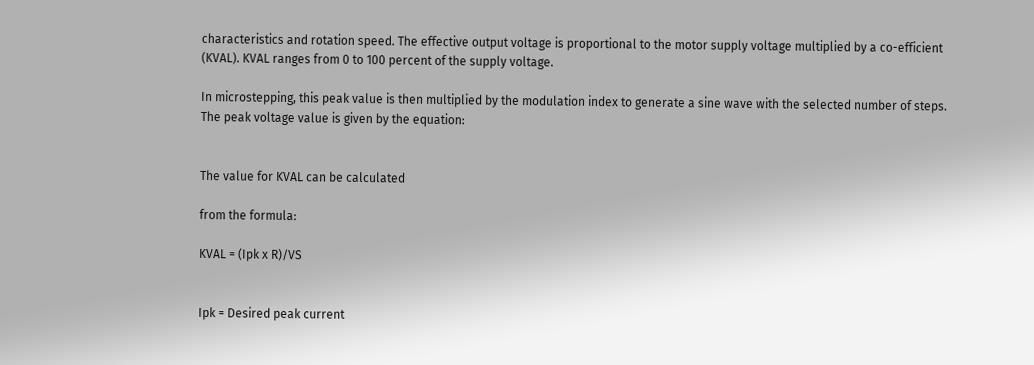characteristics and rotation speed. The effective output voltage is proportional to the motor supply voltage multiplied by a co-efficient (KVAL). KVAL ranges from 0 to 100 percent of the supply voltage.

In microstepping, this peak value is then multiplied by the modulation index to generate a sine wave with the selected number of steps. The peak voltage value is given by the equation:


The value for KVAL can be calculated

from the formula:

KVAL = (Ipk x R)/VS


Ipk = Desired peak current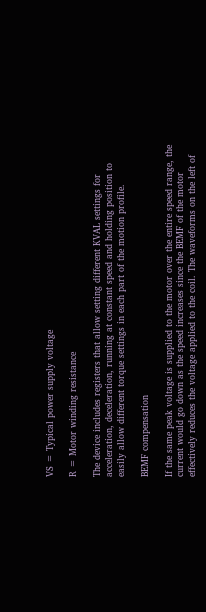VS = Typical power supply voltage

R = Motor winding resistance

The device includes registers that allow setting different KVAL settings for acceleration, deceleration, running at constant speed and holding position to easily allow different torque settings in each part of the motion profile.

BEMF compensation

If the same peak voltage is supplied to the motor over the entire speed range, the current would go down as the speed increases since the BEMF of the motor effectively reduces the voltage applied to the coil. The waveforms on the left of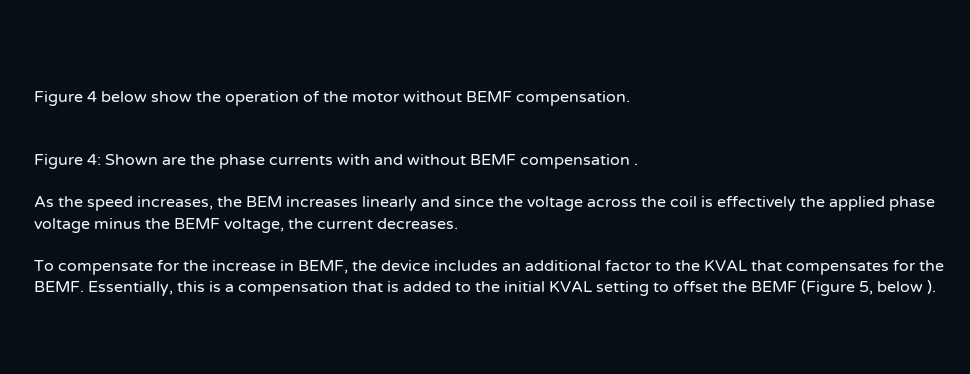Figure 4 below show the operation of the motor without BEMF compensation.


Figure 4: Shown are the phase currents with and without BEMF compensation .

As the speed increases, the BEM increases linearly and since the voltage across the coil is effectively the applied phase voltage minus the BEMF voltage, the current decreases.

To compensate for the increase in BEMF, the device includes an additional factor to the KVAL that compensates for the BEMF. Essentially, this is a compensation that is added to the initial KVAL setting to offset the BEMF (Figure 5, below ).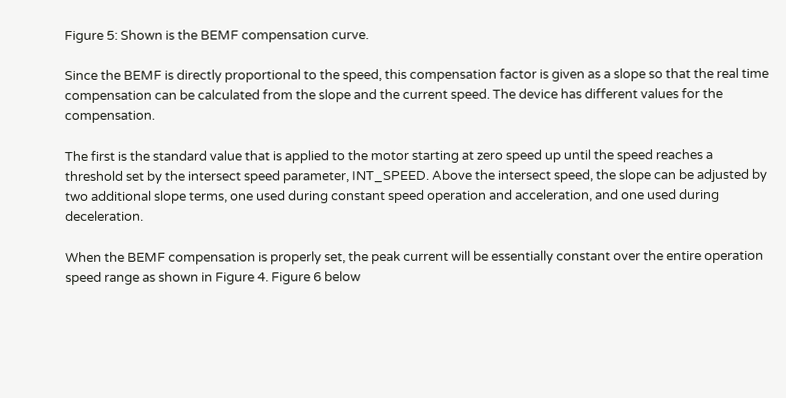Figure 5: Shown is the BEMF compensation curve.

Since the BEMF is directly proportional to the speed, this compensation factor is given as a slope so that the real time compensation can be calculated from the slope and the current speed. The device has different values for the compensation.

The first is the standard value that is applied to the motor starting at zero speed up until the speed reaches a threshold set by the intersect speed parameter, INT_SPEED. Above the intersect speed, the slope can be adjusted by two additional slope terms, one used during constant speed operation and acceleration, and one used during deceleration.

When the BEMF compensation is properly set, the peak current will be essentially constant over the entire operation speed range as shown in Figure 4. Figure 6 below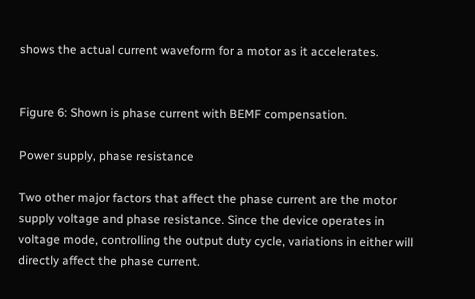shows the actual current waveform for a motor as it accelerates.


Figure 6: Shown is phase current with BEMF compensation.

Power supply, phase resistance

Two other major factors that affect the phase current are the motor supply voltage and phase resistance. Since the device operates in voltage mode, controlling the output duty cycle, variations in either will directly affect the phase current.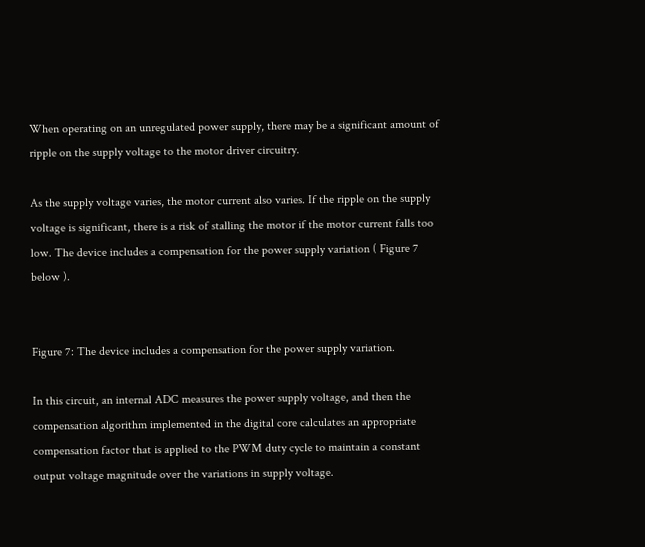When operating on an unregulated power supply, there may be a significant amount of ripple on the supply voltage to the motor driver circuitry.

As the supply voltage varies, the motor current also varies. If the ripple on the supply voltage is significant, there is a risk of stalling the motor if the motor current falls too low. The device includes a compensation for the power supply variation ( Figure 7 below ).


Figure 7: The device includes a compensation for the power supply variation.

In this circuit, an internal ADC measures the power supply voltage, and then the compensation algorithm implemented in the digital core calculates an appropriate compensation factor that is applied to the PWM duty cycle to maintain a constant output voltage magnitude over the variations in supply voltage.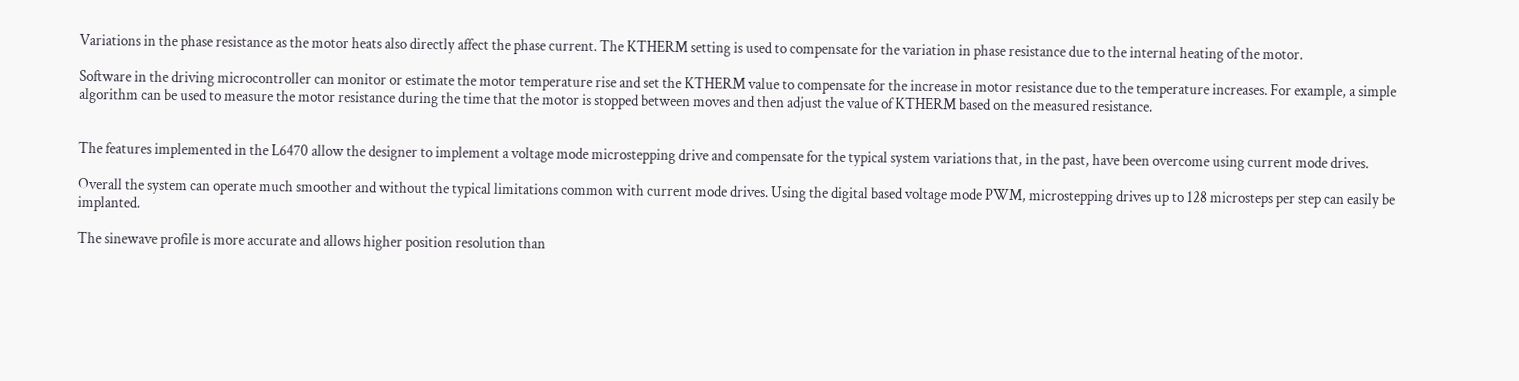Variations in the phase resistance as the motor heats also directly affect the phase current. The KTHERM setting is used to compensate for the variation in phase resistance due to the internal heating of the motor.

Software in the driving microcontroller can monitor or estimate the motor temperature rise and set the KTHERM value to compensate for the increase in motor resistance due to the temperature increases. For example, a simple algorithm can be used to measure the motor resistance during the time that the motor is stopped between moves and then adjust the value of KTHERM based on the measured resistance.


The features implemented in the L6470 allow the designer to implement a voltage mode microstepping drive and compensate for the typical system variations that, in the past, have been overcome using current mode drives.

Overall the system can operate much smoother and without the typical limitations common with current mode drives. Using the digital based voltage mode PWM, microstepping drives up to 128 microsteps per step can easily be implanted.

The sinewave profile is more accurate and allows higher position resolution than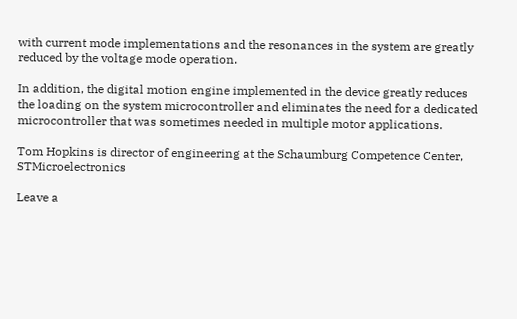with current mode implementations and the resonances in the system are greatly reduced by the voltage mode operation.

In addition, the digital motion engine implemented in the device greatly reduces the loading on the system microcontroller and eliminates the need for a dedicated microcontroller that was sometimes needed in multiple motor applications.

Tom Hopkins is director of engineering at the Schaumburg Competence Center, STMicroelectronics

Leave a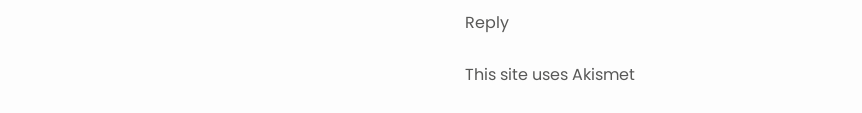Reply

This site uses Akismet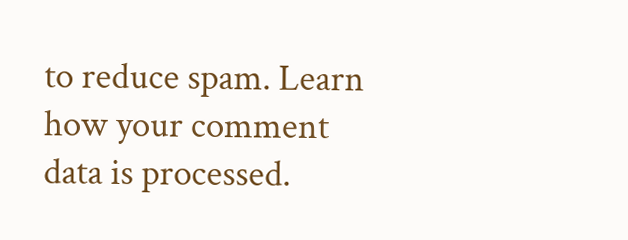to reduce spam. Learn how your comment data is processed.